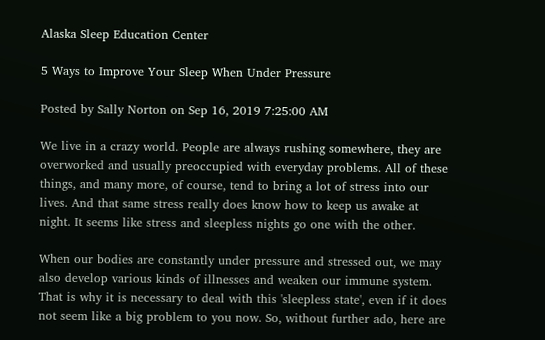Alaska Sleep Education Center

5 Ways to Improve Your Sleep When Under Pressure

Posted by Sally Norton on Sep 16, 2019 7:25:00 AM

We live in a crazy world. People are always rushing somewhere, they are overworked and usually preoccupied with everyday problems. All of these things, and many more, of course, tend to bring a lot of stress into our lives. And that same stress really does know how to keep us awake at night. It seems like stress and sleepless nights go one with the other.

When our bodies are constantly under pressure and stressed out, we may also develop various kinds of illnesses and weaken our immune system. That is why it is necessary to deal with this 'sleepless state', even if it does not seem like a big problem to you now. So, without further ado, here are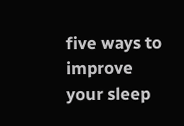five ways to improve your sleep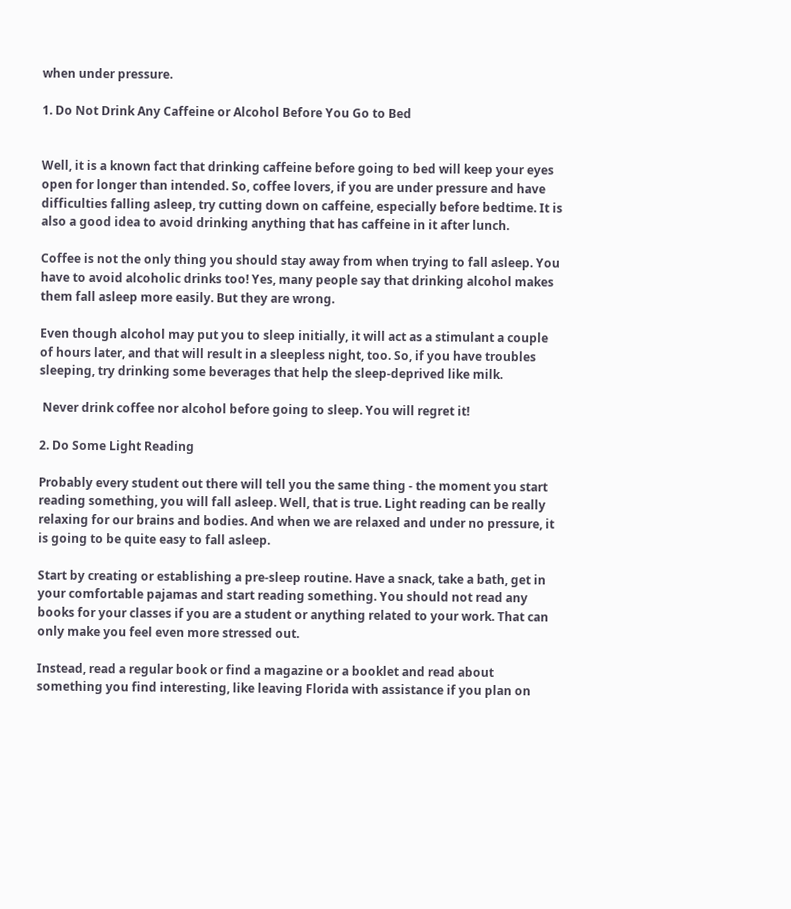when under pressure.

1. Do Not Drink Any Caffeine or Alcohol Before You Go to Bed


Well, it is a known fact that drinking caffeine before going to bed will keep your eyes open for longer than intended. So, coffee lovers, if you are under pressure and have difficulties falling asleep, try cutting down on caffeine, especially before bedtime. It is also a good idea to avoid drinking anything that has caffeine in it after lunch.

Coffee is not the only thing you should stay away from when trying to fall asleep. You have to avoid alcoholic drinks too! Yes, many people say that drinking alcohol makes them fall asleep more easily. But they are wrong.

Even though alcohol may put you to sleep initially, it will act as a stimulant a couple of hours later, and that will result in a sleepless night, too. So, if you have troubles sleeping, try drinking some beverages that help the sleep-deprived like milk.

 Never drink coffee nor alcohol before going to sleep. You will regret it!

2. Do Some Light Reading

Probably every student out there will tell you the same thing - the moment you start reading something, you will fall asleep. Well, that is true. Light reading can be really relaxing for our brains and bodies. And when we are relaxed and under no pressure, it is going to be quite easy to fall asleep.

Start by creating or establishing a pre-sleep routine. Have a snack, take a bath, get in your comfortable pajamas and start reading something. You should not read any books for your classes if you are a student or anything related to your work. That can only make you feel even more stressed out.

Instead, read a regular book or find a magazine or a booklet and read about something you find interesting, like leaving Florida with assistance if you plan on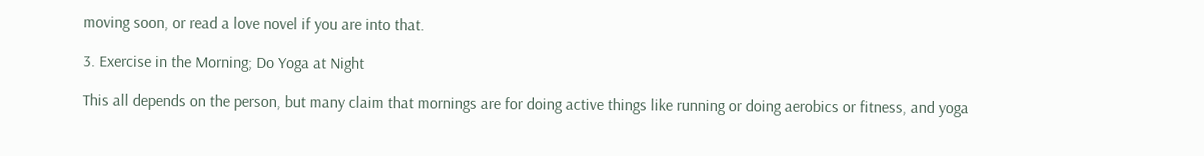moving soon, or read a love novel if you are into that.

3. Exercise in the Morning; Do Yoga at Night

This all depends on the person, but many claim that mornings are for doing active things like running or doing aerobics or fitness, and yoga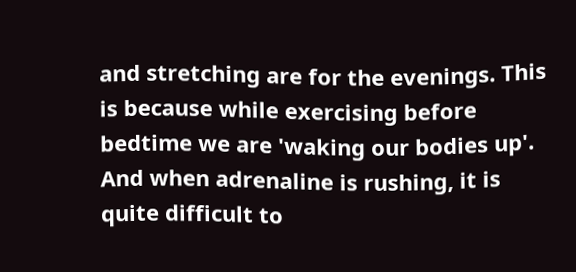and stretching are for the evenings. This is because while exercising before bedtime we are 'waking our bodies up'. And when adrenaline is rushing, it is quite difficult to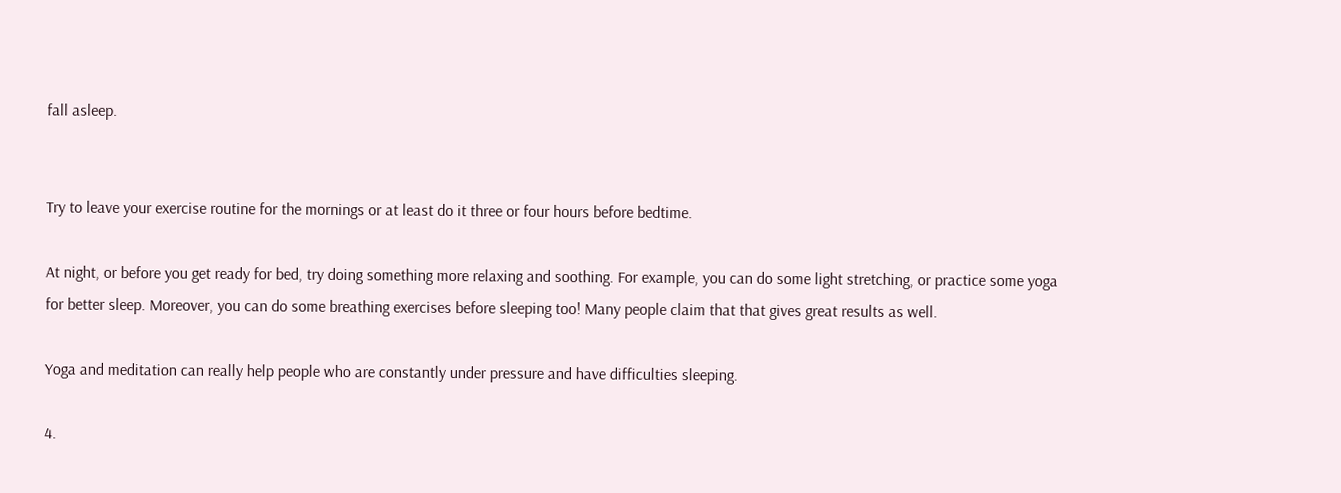fall asleep.


Try to leave your exercise routine for the mornings or at least do it three or four hours before bedtime.

At night, or before you get ready for bed, try doing something more relaxing and soothing. For example, you can do some light stretching, or practice some yoga for better sleep. Moreover, you can do some breathing exercises before sleeping too! Many people claim that that gives great results as well.

Yoga and meditation can really help people who are constantly under pressure and have difficulties sleeping.

4.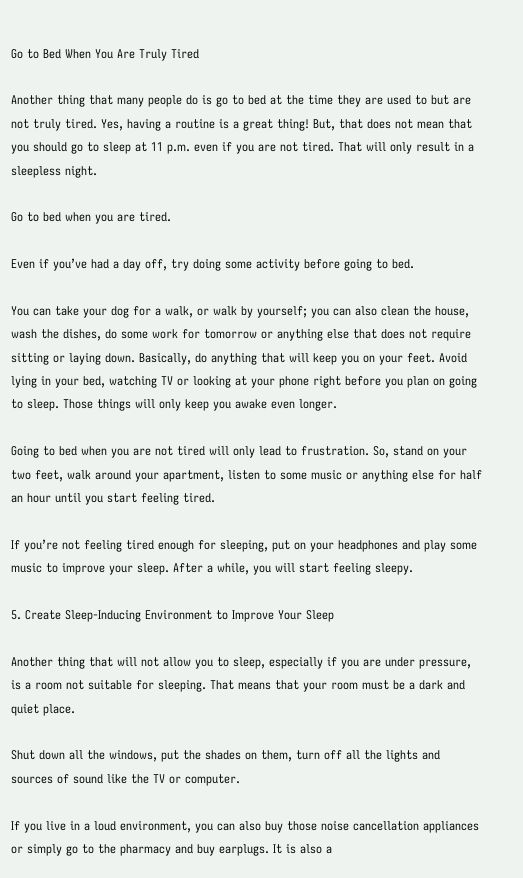Go to Bed When You Are Truly Tired

Another thing that many people do is go to bed at the time they are used to but are not truly tired. Yes, having a routine is a great thing! But, that does not mean that you should go to sleep at 11 p.m. even if you are not tired. That will only result in a sleepless night.

Go to bed when you are tired.

Even if you’ve had a day off, try doing some activity before going to bed.

You can take your dog for a walk, or walk by yourself; you can also clean the house, wash the dishes, do some work for tomorrow or anything else that does not require sitting or laying down. Basically, do anything that will keep you on your feet. Avoid lying in your bed, watching TV or looking at your phone right before you plan on going to sleep. Those things will only keep you awake even longer.

Going to bed when you are not tired will only lead to frustration. So, stand on your two feet, walk around your apartment, listen to some music or anything else for half an hour until you start feeling tired.

If you’re not feeling tired enough for sleeping, put on your headphones and play some music to improve your sleep. After a while, you will start feeling sleepy.

5. Create Sleep-Inducing Environment to Improve Your Sleep

Another thing that will not allow you to sleep, especially if you are under pressure, is a room not suitable for sleeping. That means that your room must be a dark and quiet place.

Shut down all the windows, put the shades on them, turn off all the lights and sources of sound like the TV or computer.

If you live in a loud environment, you can also buy those noise cancellation appliances or simply go to the pharmacy and buy earplugs. It is also a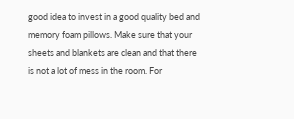good idea to invest in a good quality bed and memory foam pillows. Make sure that your sheets and blankets are clean and that there is not a lot of mess in the room. For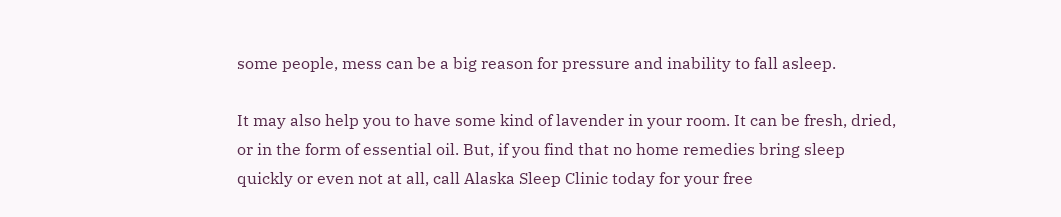some people, mess can be a big reason for pressure and inability to fall asleep.

It may also help you to have some kind of lavender in your room. It can be fresh, dried, or in the form of essential oil. But, if you find that no home remedies bring sleep quickly or even not at all, call Alaska Sleep Clinic today for your free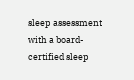sleep assessment with a board-certified sleep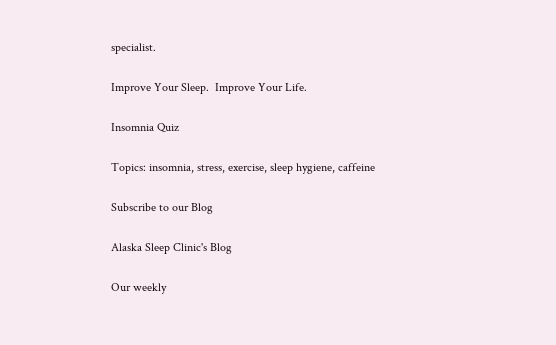specialist.

Improve Your Sleep.  Improve Your Life.

Insomnia Quiz

Topics: insomnia, stress, exercise, sleep hygiene, caffeine

Subscribe to our Blog

Alaska Sleep Clinic's Blog

Our weekly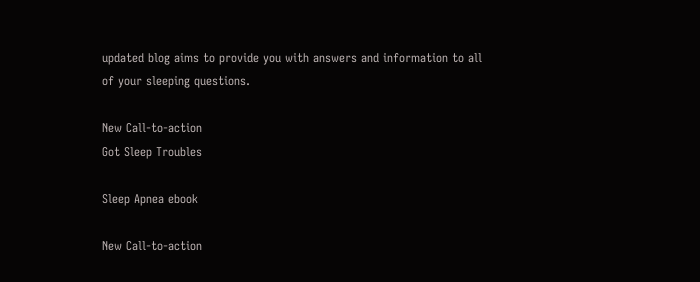updated blog aims to provide you with answers and information to all of your sleeping questions.

New Call-to-action
Got Sleep Troubles

Sleep Apnea ebook

New Call-to-action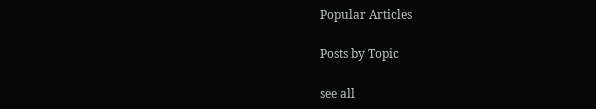Popular Articles

Posts by Topic

see all